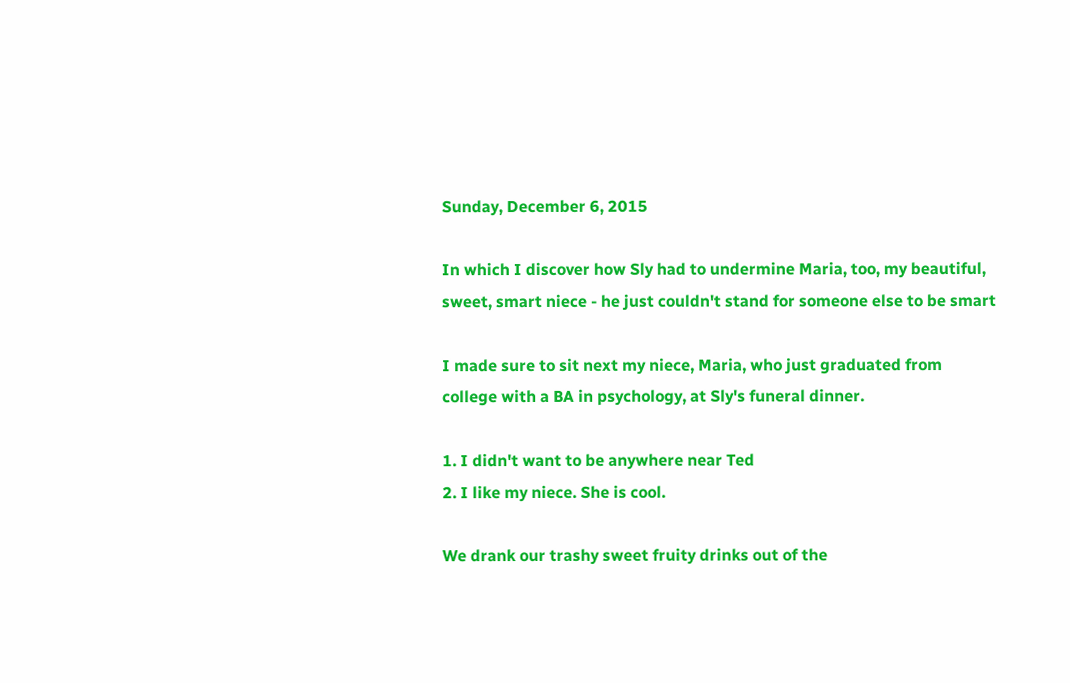Sunday, December 6, 2015

In which I discover how Sly had to undermine Maria, too, my beautiful, sweet, smart niece - he just couldn't stand for someone else to be smart

I made sure to sit next my niece, Maria, who just graduated from college with a BA in psychology, at Sly's funeral dinner.

1. I didn't want to be anywhere near Ted
2. I like my niece. She is cool.

We drank our trashy sweet fruity drinks out of the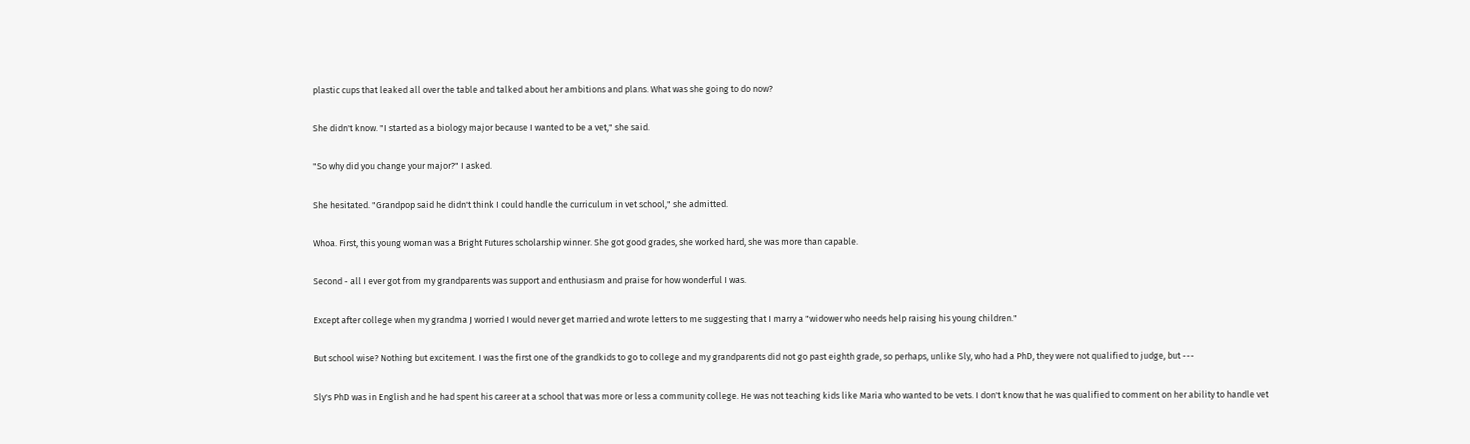plastic cups that leaked all over the table and talked about her ambitions and plans. What was she going to do now?

She didn't know. "I started as a biology major because I wanted to be a vet," she said.

"So why did you change your major?" I asked.

She hesitated. "Grandpop said he didn't think I could handle the curriculum in vet school," she admitted.

Whoa. First, this young woman was a Bright Futures scholarship winner. She got good grades, she worked hard, she was more than capable.

Second - all I ever got from my grandparents was support and enthusiasm and praise for how wonderful I was.

Except after college when my grandma J worried I would never get married and wrote letters to me suggesting that I marry a "widower who needs help raising his young children."

But school wise? Nothing but excitement. I was the first one of the grandkids to go to college and my grandparents did not go past eighth grade, so perhaps, unlike Sly, who had a PhD, they were not qualified to judge, but ---

Sly's PhD was in English and he had spent his career at a school that was more or less a community college. He was not teaching kids like Maria who wanted to be vets. I don't know that he was qualified to comment on her ability to handle vet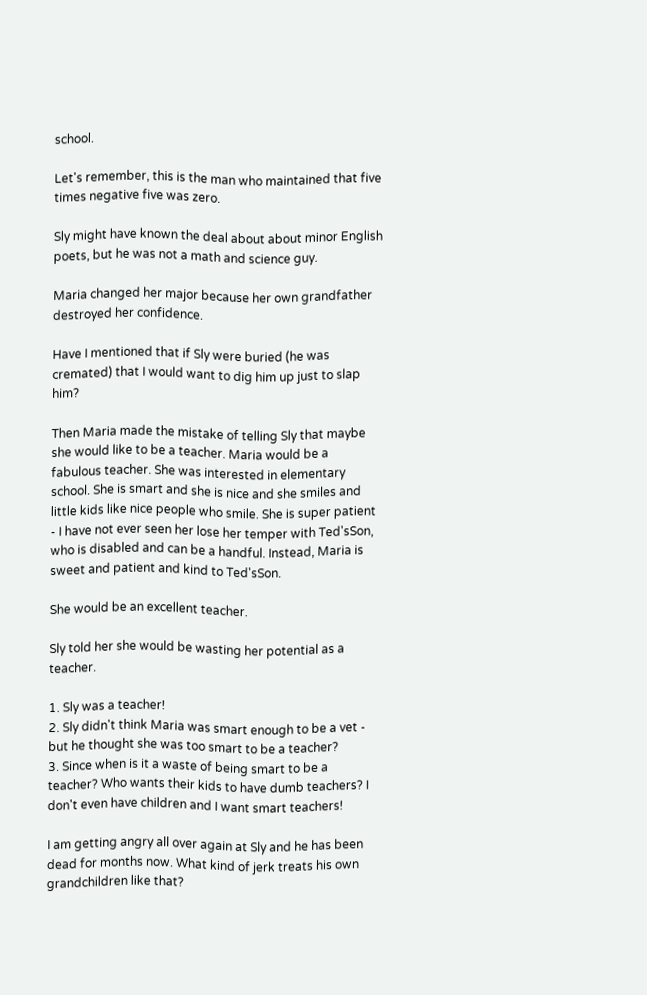school.

Let's remember, this is the man who maintained that five times negative five was zero.

Sly might have known the deal about about minor English poets, but he was not a math and science guy.

Maria changed her major because her own grandfather destroyed her confidence.

Have I mentioned that if Sly were buried (he was cremated) that I would want to dig him up just to slap him?

Then Maria made the mistake of telling Sly that maybe she would like to be a teacher. Maria would be a fabulous teacher. She was interested in elementary school. She is smart and she is nice and she smiles and little kids like nice people who smile. She is super patient - I have not ever seen her lose her temper with Ted'sSon, who is disabled and can be a handful. Instead, Maria is sweet and patient and kind to Ted'sSon.

She would be an excellent teacher.

Sly told her she would be wasting her potential as a teacher.

1. Sly was a teacher!
2. Sly didn't think Maria was smart enough to be a vet - but he thought she was too smart to be a teacher?
3. Since when is it a waste of being smart to be a teacher? Who wants their kids to have dumb teachers? I don't even have children and I want smart teachers!

I am getting angry all over again at Sly and he has been dead for months now. What kind of jerk treats his own grandchildren like that?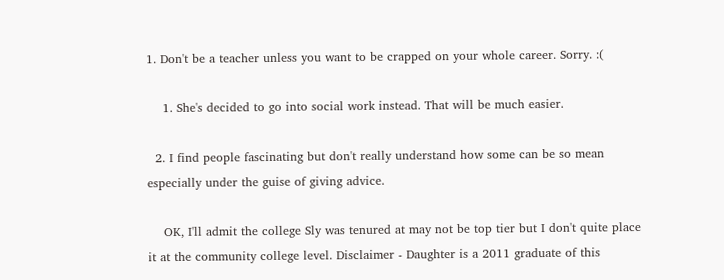1. Don't be a teacher unless you want to be crapped on your whole career. Sorry. :(

    1. She's decided to go into social work instead. That will be much easier.

  2. I find people fascinating but don't really understand how some can be so mean especially under the guise of giving advice.

    OK, I'll admit the college Sly was tenured at may not be top tier but I don't quite place it at the community college level. Disclaimer - Daughter is a 2011 graduate of this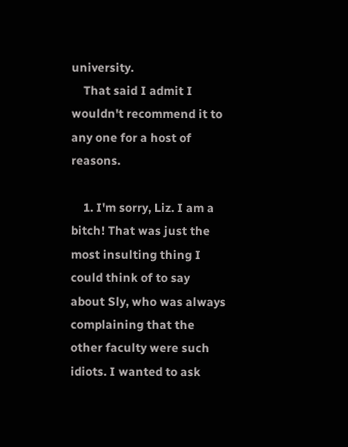university.
    That said I admit I wouldn't recommend it to any one for a host of reasons.

    1. I'm sorry, Liz. I am a bitch! That was just the most insulting thing I could think of to say about Sly, who was always complaining that the other faculty were such idiots. I wanted to ask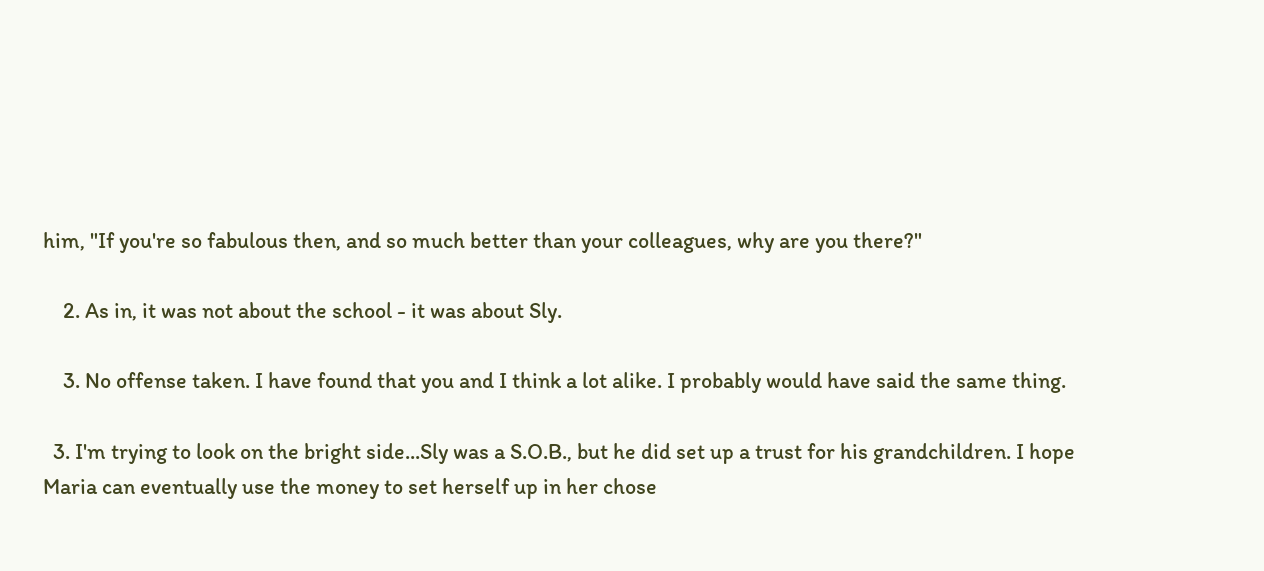him, "If you're so fabulous then, and so much better than your colleagues, why are you there?"

    2. As in, it was not about the school - it was about Sly.

    3. No offense taken. I have found that you and I think a lot alike. I probably would have said the same thing.

  3. I'm trying to look on the bright side...Sly was a S.O.B., but he did set up a trust for his grandchildren. I hope Maria can eventually use the money to set herself up in her chose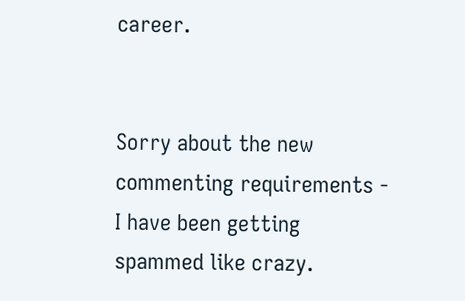career.


Sorry about the new commenting requirements - I have been getting spammed like crazy.